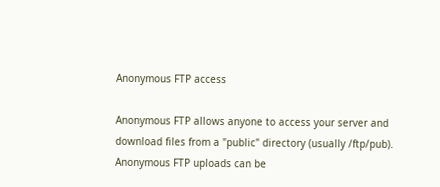Anonymous FTP access

Anonymous FTP allows anyone to access your server and download files from a "public" directory (usually /ftp/pub). Anonymous FTP uploads can be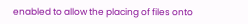enabled to allow the placing of files onto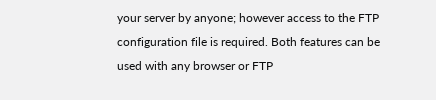your server by anyone; however access to the FTP configuration file is required. Both features can be used with any browser or FTP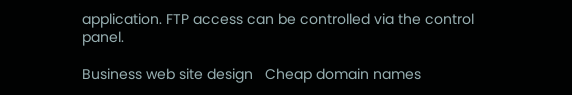application. FTP access can be controlled via the control panel.

Business web site design   Cheap domain names